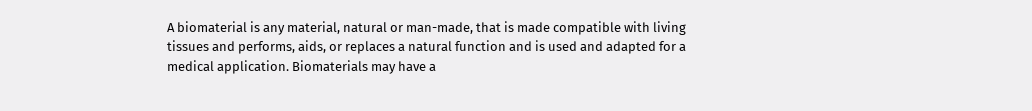A biomaterial is any material, natural or man-made, that is made compatible with living tissues and performs, aids, or replaces a natural function and is used and adapted for a medical application. Biomaterials may have a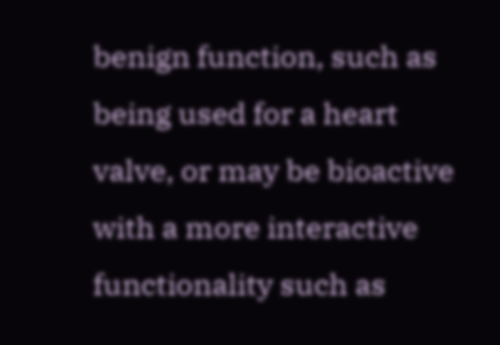benign function, such as being used for a heart valve, or may be bioactive with a more interactive functionality such as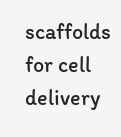scaffolds for cell delivery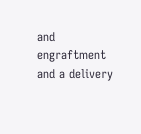and engraftment and a delivery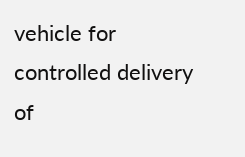vehicle for controlled delivery of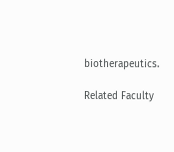biotherapeutics.

Related Faculty